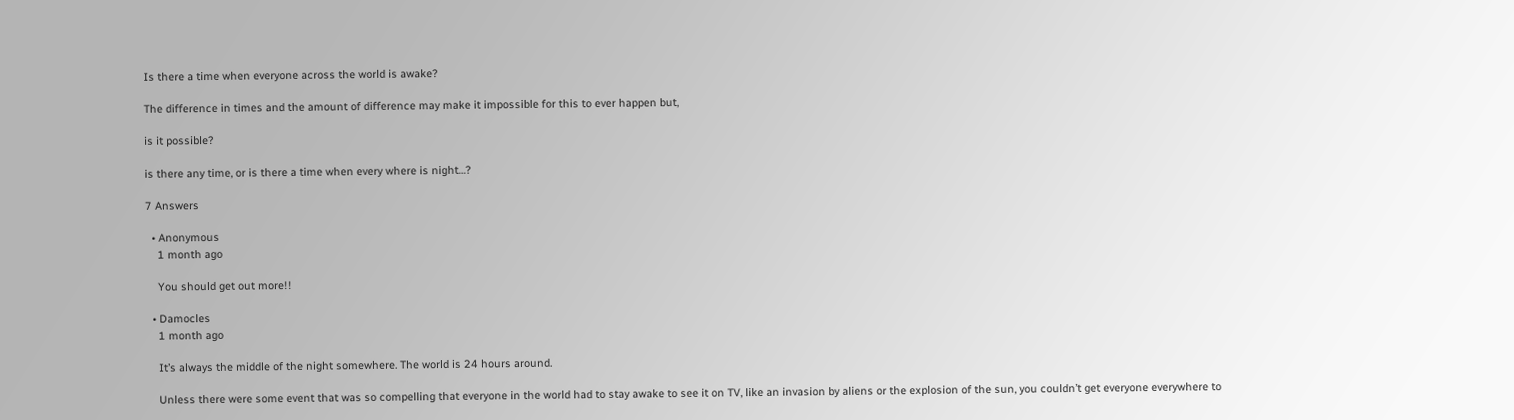Is there a time when everyone across the world is awake?

The difference in times and the amount of difference may make it impossible for this to ever happen but,

is it possible?

is there any time, or is there a time when every where is night…?

7 Answers

  • Anonymous
    1 month ago

    You should get out more!!

  • Damocles
    1 month ago

    It’s always the middle of the night somewhere. The world is 24 hours around.

    Unless there were some event that was so compelling that everyone in the world had to stay awake to see it on TV, like an invasion by aliens or the explosion of the sun, you couldn’t get everyone everywhere to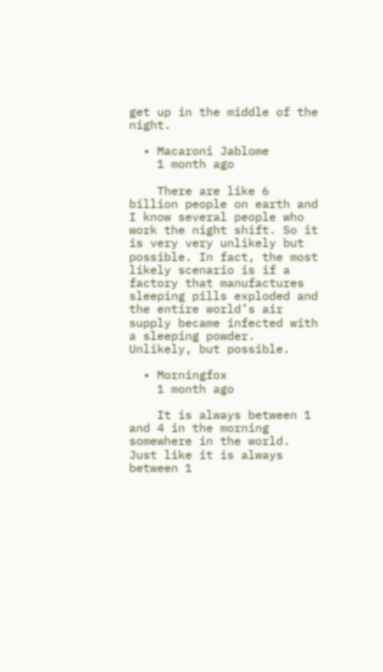get up in the middle of the night.

  • Macaroni Jablome
    1 month ago

    There are like 6 billion people on earth and I know several people who work the night shift. So it is very very unlikely but possible. In fact, the most likely scenario is if a factory that manufactures sleeping pills exploded and the entire world’s air supply became infected with a sleeping powder. Unlikely, but possible.

  • Morningfox
    1 month ago

    It is always between 1 and 4 in the morning somewhere in the world. Just like it is always between 1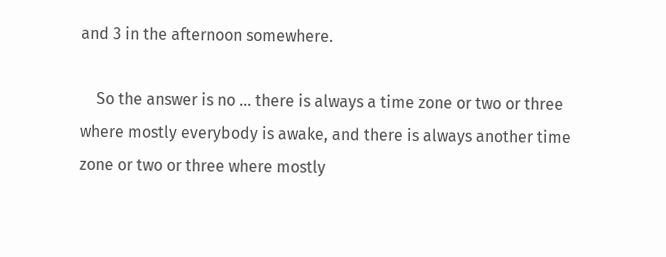and 3 in the afternoon somewhere.

    So the answer is no … there is always a time zone or two or three where mostly everybody is awake, and there is always another time zone or two or three where mostly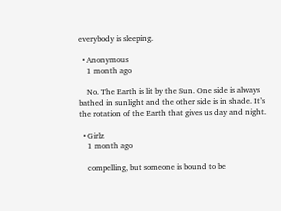everybody is sleeping.

  • Anonymous
    1 month ago

    No. The Earth is lit by the Sun. One side is always bathed in sunlight and the other side is in shade. It’s the rotation of the Earth that gives us day and night.

  • Girlz
    1 month ago

    compelling, but someone is bound to be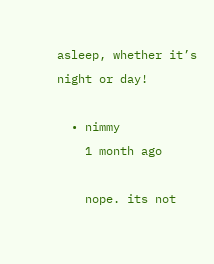asleep, whether it’s night or day!

  • nimmy
    1 month ago

    nope. its not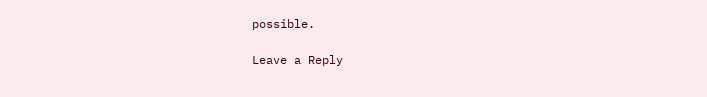possible.

Leave a Reply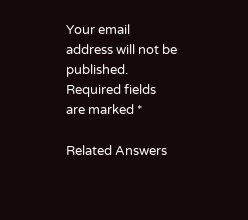Your email address will not be published. Required fields are marked *

Related Answers